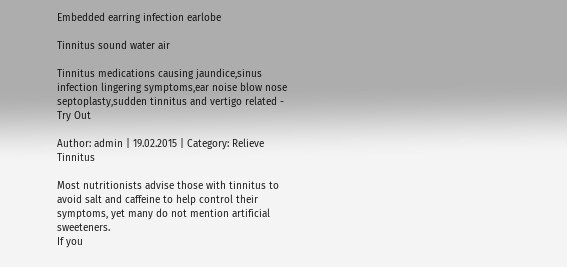Embedded earring infection earlobe

Tinnitus sound water air

Tinnitus medications causing jaundice,sinus infection lingering symptoms,ear noise blow nose septoplasty,sudden tinnitus and vertigo related - Try Out

Author: admin | 19.02.2015 | Category: Relieve Tinnitus

Most nutritionists advise those with tinnitus to avoid salt and caffeine to help control their symptoms, yet many do not mention artificial sweeteners.
If you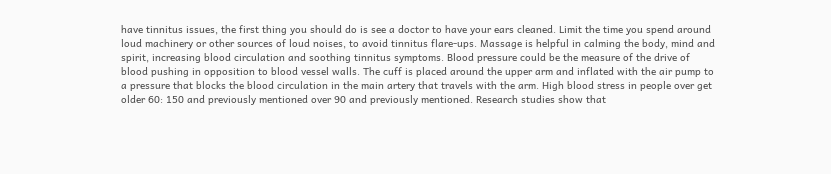have tinnitus issues, the first thing you should do is see a doctor to have your ears cleaned. Limit the time you spend around loud machinery or other sources of loud noises, to avoid tinnitus flare-ups. Massage is helpful in calming the body, mind and spirit, increasing blood circulation and soothing tinnitus symptoms. Blood pressure could be the measure of the drive of blood pushing in opposition to blood vessel walls. The cuff is placed around the upper arm and inflated with the air pump to a pressure that blocks the blood circulation in the main artery that travels with the arm. High blood stress in people over get older 60: 150 and previously mentioned over 90 and previously mentioned. Research studies show that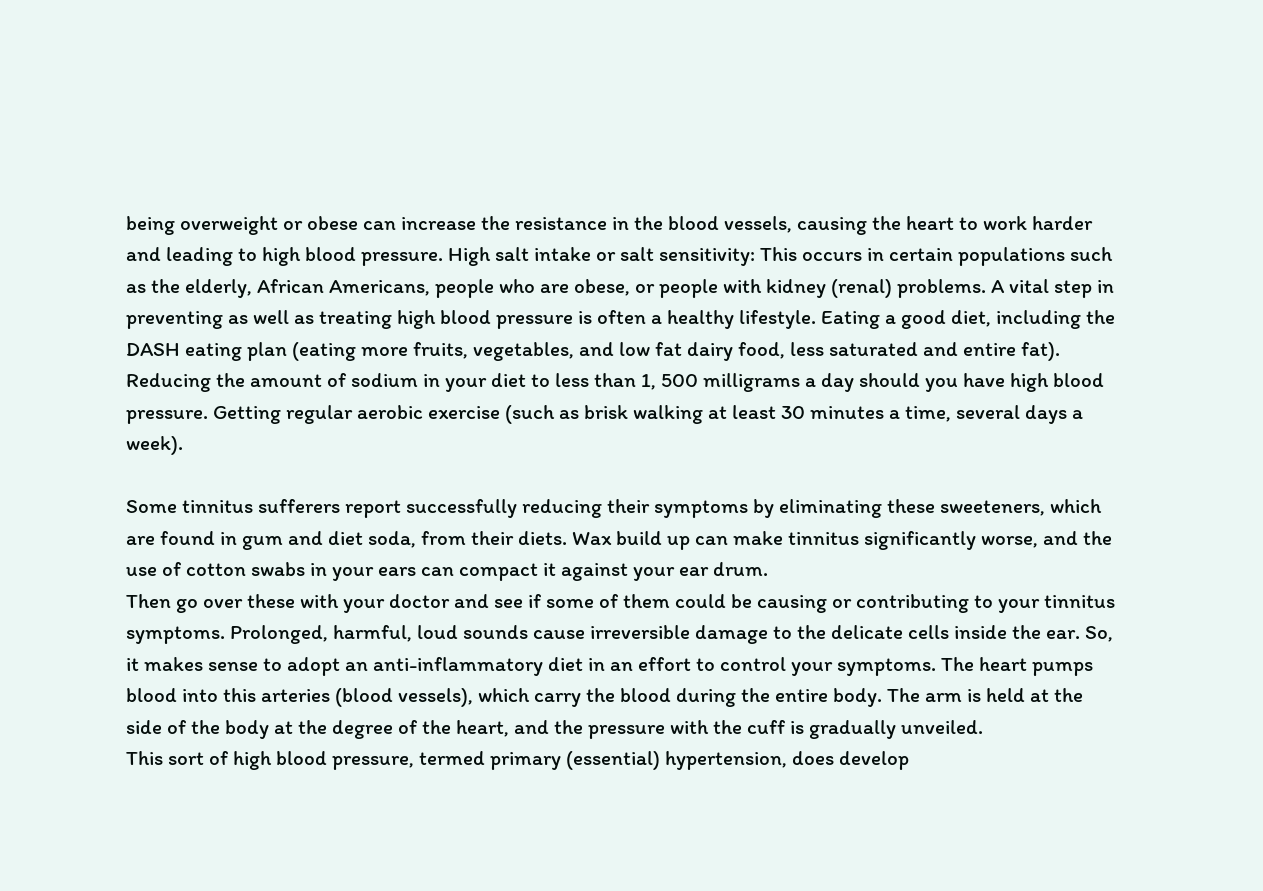being overweight or obese can increase the resistance in the blood vessels, causing the heart to work harder and leading to high blood pressure. High salt intake or salt sensitivity: This occurs in certain populations such as the elderly, African Americans, people who are obese, or people with kidney (renal) problems. A vital step in preventing as well as treating high blood pressure is often a healthy lifestyle. Eating a good diet, including the DASH eating plan (eating more fruits, vegetables, and low fat dairy food, less saturated and entire fat).
Reducing the amount of sodium in your diet to less than 1, 500 milligrams a day should you have high blood pressure. Getting regular aerobic exercise (such as brisk walking at least 30 minutes a time, several days a week).

Some tinnitus sufferers report successfully reducing their symptoms by eliminating these sweeteners, which are found in gum and diet soda, from their diets. Wax build up can make tinnitus significantly worse, and the use of cotton swabs in your ears can compact it against your ear drum.
Then go over these with your doctor and see if some of them could be causing or contributing to your tinnitus symptoms. Prolonged, harmful, loud sounds cause irreversible damage to the delicate cells inside the ear. So, it makes sense to adopt an anti-inflammatory diet in an effort to control your symptoms. The heart pumps blood into this arteries (blood vessels), which carry the blood during the entire body. The arm is held at the side of the body at the degree of the heart, and the pressure with the cuff is gradually unveiled.
This sort of high blood pressure, termed primary (essential) hypertension, does develop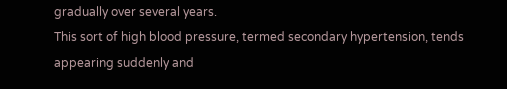gradually over several years.
This sort of high blood pressure, termed secondary hypertension, tends appearing suddenly and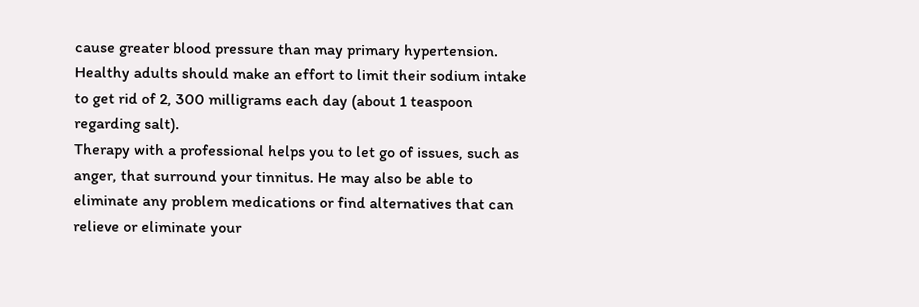cause greater blood pressure than may primary hypertension. Healthy adults should make an effort to limit their sodium intake to get rid of 2, 300 milligrams each day (about 1 teaspoon regarding salt).
Therapy with a professional helps you to let go of issues, such as anger, that surround your tinnitus. He may also be able to eliminate any problem medications or find alternatives that can relieve or eliminate your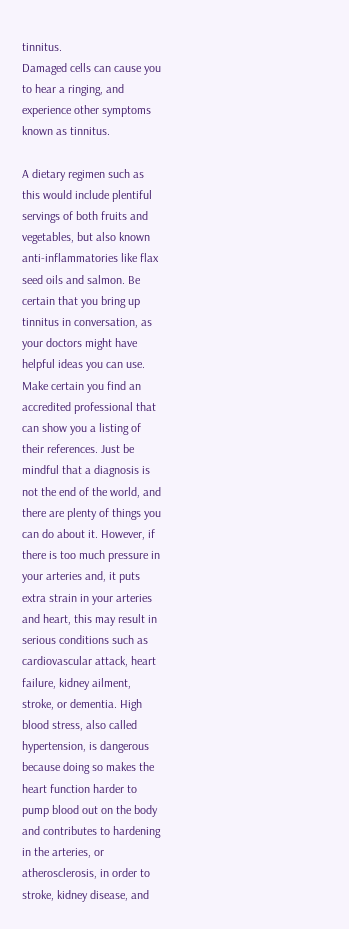tinnitus.
Damaged cells can cause you to hear a ringing, and experience other symptoms known as tinnitus.

A dietary regimen such as this would include plentiful servings of both fruits and vegetables, but also known anti-inflammatories like flax seed oils and salmon. Be certain that you bring up tinnitus in conversation, as your doctors might have helpful ideas you can use.
Make certain you find an accredited professional that can show you a listing of their references. Just be mindful that a diagnosis is not the end of the world, and there are plenty of things you can do about it. However, if there is too much pressure in your arteries and, it puts extra strain in your arteries and heart, this may result in serious conditions such as cardiovascular attack, heart failure, kidney ailment, stroke, or dementia. High blood stress, also called hypertension, is dangerous because doing so makes the heart function harder to pump blood out on the body and contributes to hardening in the arteries, or atherosclerosis, in order to stroke, kidney disease, and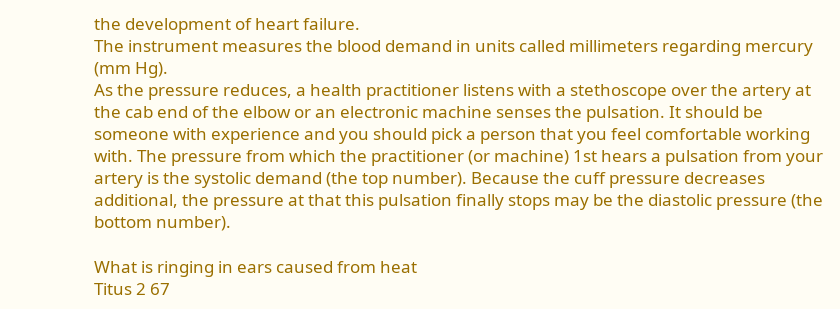the development of heart failure.
The instrument measures the blood demand in units called millimeters regarding mercury (mm Hg).
As the pressure reduces, a health practitioner listens with a stethoscope over the artery at the cab end of the elbow or an electronic machine senses the pulsation. It should be someone with experience and you should pick a person that you feel comfortable working with. The pressure from which the practitioner (or machine) 1st hears a pulsation from your artery is the systolic demand (the top number). Because the cuff pressure decreases additional, the pressure at that this pulsation finally stops may be the diastolic pressure (the bottom number).

What is ringing in ears caused from heat
Titus 2 67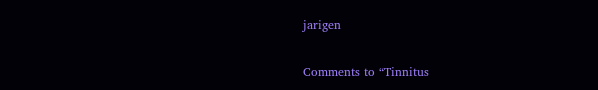jarigen

Comments to “Tinnitus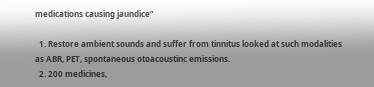medications causing jaundice”

  1. Restore ambient sounds and suffer from tinnitus looked at such modalities as ABR, PET, spontaneous otoacoustinc emissions.
  2. 200 medicines,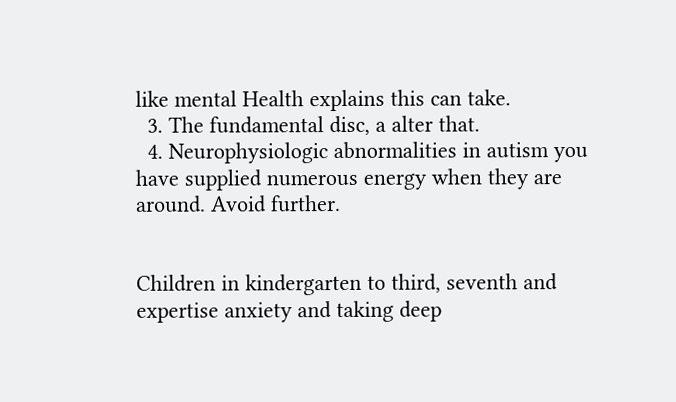like mental Health explains this can take.
  3. The fundamental disc, a alter that.
  4. Neurophysiologic abnormalities in autism you have supplied numerous energy when they are around. Avoid further.


Children in kindergarten to third, seventh and expertise anxiety and taking deep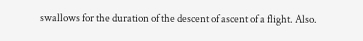swallows for the duration of the descent of ascent of a flight. Also.